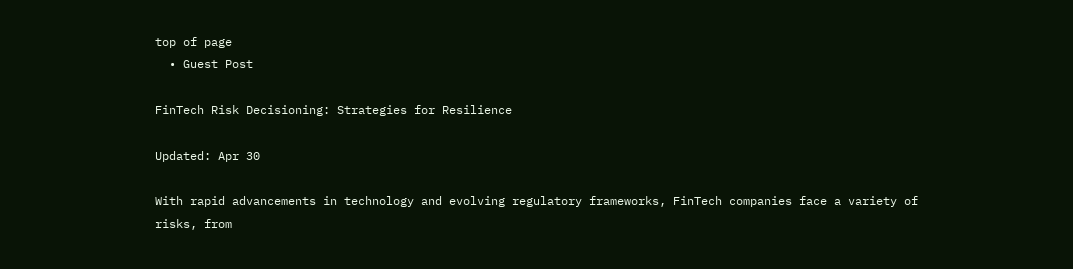top of page
  • Guest Post

FinTech Risk Decisioning: Strategies for Resilience

Updated: Apr 30

With rapid advancements in technology and evolving regulatory frameworks, FinTech companies face a variety of risks, from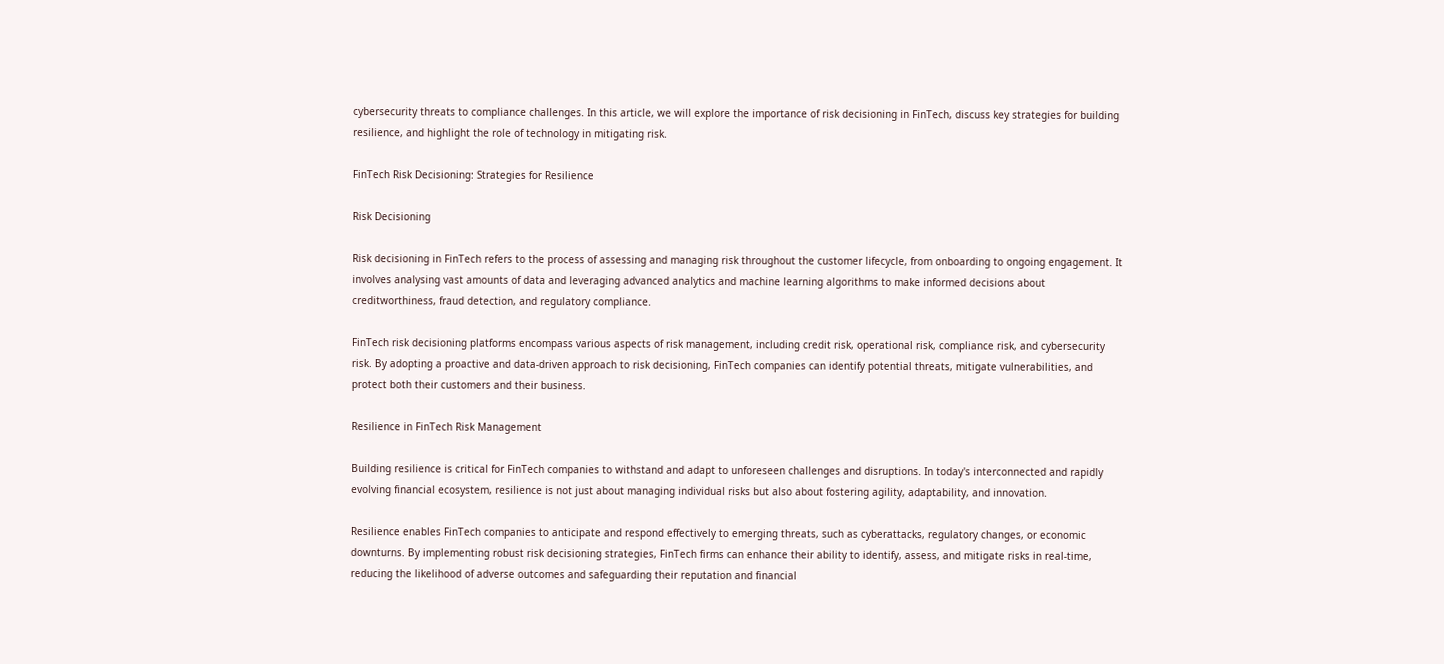cybersecurity threats to compliance challenges. In this article, we will explore the importance of risk decisioning in FinTech, discuss key strategies for building resilience, and highlight the role of technology in mitigating risk.

FinTech Risk Decisioning: Strategies for Resilience

Risk Decisioning

Risk decisioning in FinTech refers to the process of assessing and managing risk throughout the customer lifecycle, from onboarding to ongoing engagement. It involves analysing vast amounts of data and leveraging advanced analytics and machine learning algorithms to make informed decisions about creditworthiness, fraud detection, and regulatory compliance.

FinTech risk decisioning platforms encompass various aspects of risk management, including credit risk, operational risk, compliance risk, and cybersecurity risk. By adopting a proactive and data-driven approach to risk decisioning, FinTech companies can identify potential threats, mitigate vulnerabilities, and protect both their customers and their business.

Resilience in FinTech Risk Management

Building resilience is critical for FinTech companies to withstand and adapt to unforeseen challenges and disruptions. In today's interconnected and rapidly evolving financial ecosystem, resilience is not just about managing individual risks but also about fostering agility, adaptability, and innovation.

Resilience enables FinTech companies to anticipate and respond effectively to emerging threats, such as cyberattacks, regulatory changes, or economic downturns. By implementing robust risk decisioning strategies, FinTech firms can enhance their ability to identify, assess, and mitigate risks in real-time, reducing the likelihood of adverse outcomes and safeguarding their reputation and financial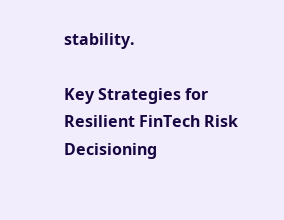stability.

Key Strategies for Resilient FinTech Risk Decisioning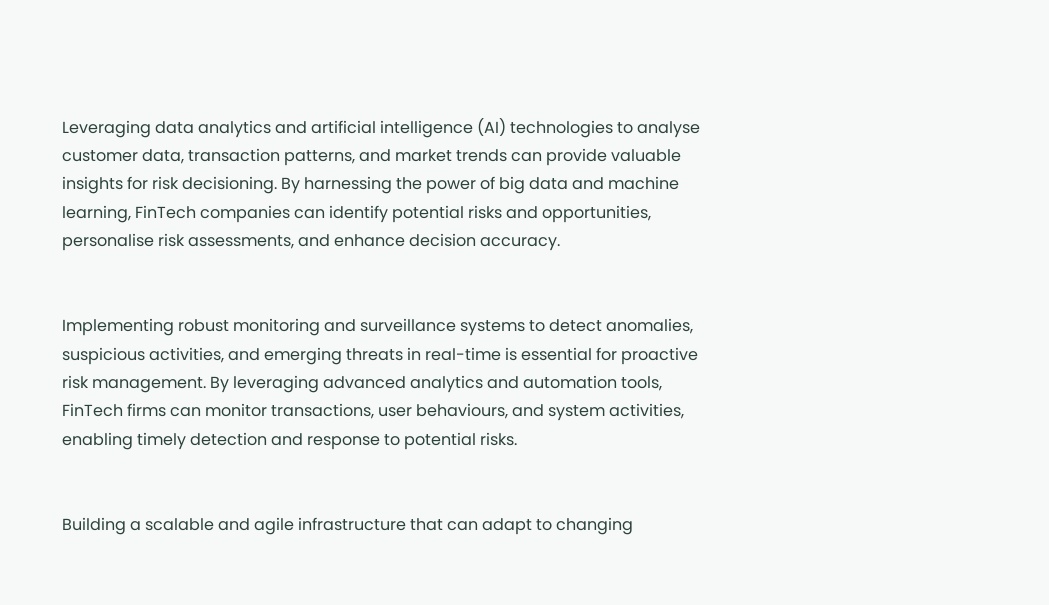Leveraging data analytics and artificial intelligence (AI) technologies to analyse customer data, transaction patterns, and market trends can provide valuable insights for risk decisioning. By harnessing the power of big data and machine learning, FinTech companies can identify potential risks and opportunities, personalise risk assessments, and enhance decision accuracy.


Implementing robust monitoring and surveillance systems to detect anomalies, suspicious activities, and emerging threats in real-time is essential for proactive risk management. By leveraging advanced analytics and automation tools, FinTech firms can monitor transactions, user behaviours, and system activities, enabling timely detection and response to potential risks.


Building a scalable and agile infrastructure that can adapt to changing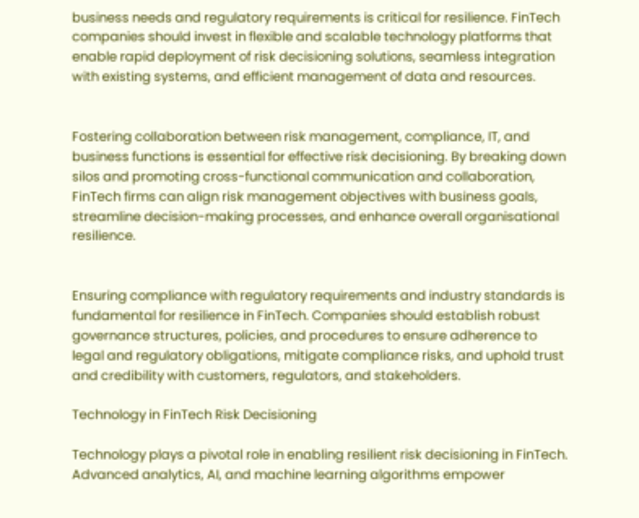business needs and regulatory requirements is critical for resilience. FinTech companies should invest in flexible and scalable technology platforms that enable rapid deployment of risk decisioning solutions, seamless integration with existing systems, and efficient management of data and resources.


Fostering collaboration between risk management, compliance, IT, and business functions is essential for effective risk decisioning. By breaking down silos and promoting cross-functional communication and collaboration, FinTech firms can align risk management objectives with business goals, streamline decision-making processes, and enhance overall organisational resilience.


Ensuring compliance with regulatory requirements and industry standards is fundamental for resilience in FinTech. Companies should establish robust governance structures, policies, and procedures to ensure adherence to legal and regulatory obligations, mitigate compliance risks, and uphold trust and credibility with customers, regulators, and stakeholders.

Technology in FinTech Risk Decisioning

Technology plays a pivotal role in enabling resilient risk decisioning in FinTech. Advanced analytics, AI, and machine learning algorithms empower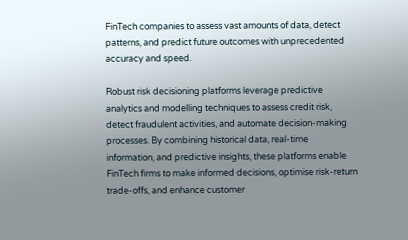FinTech companies to assess vast amounts of data, detect patterns, and predict future outcomes with unprecedented accuracy and speed.

Robust risk decisioning platforms leverage predictive analytics and modelling techniques to assess credit risk, detect fraudulent activities, and automate decision-making processes. By combining historical data, real-time information, and predictive insights, these platforms enable FinTech firms to make informed decisions, optimise risk-return trade-offs, and enhance customer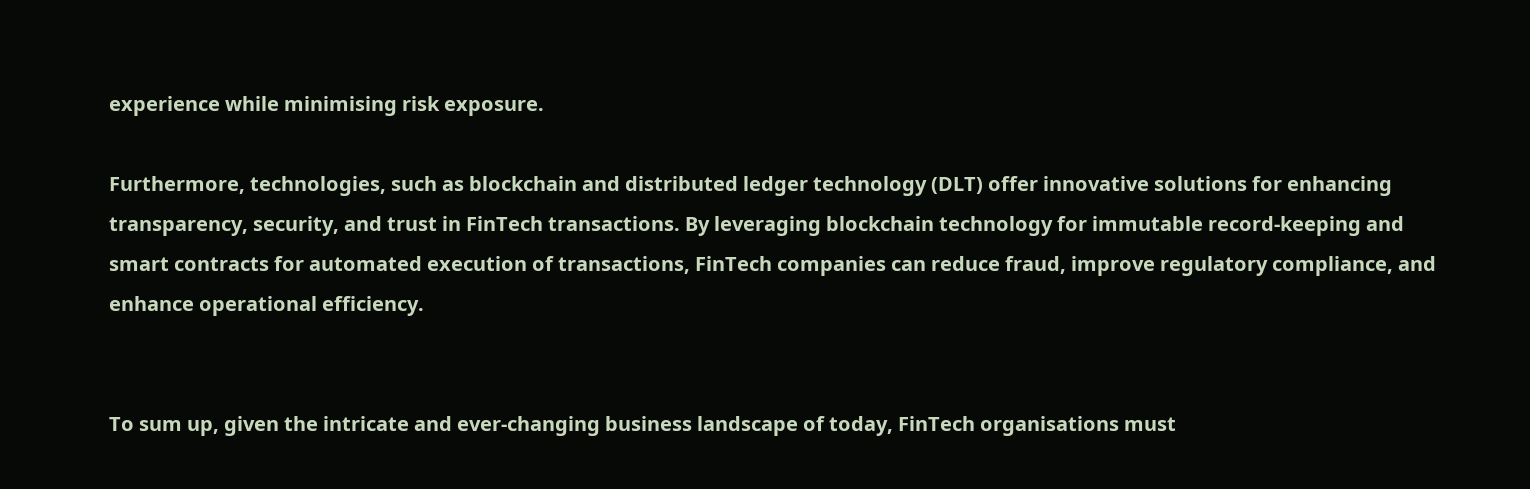experience while minimising risk exposure.

Furthermore, technologies, such as blockchain and distributed ledger technology (DLT) offer innovative solutions for enhancing transparency, security, and trust in FinTech transactions. By leveraging blockchain technology for immutable record-keeping and smart contracts for automated execution of transactions, FinTech companies can reduce fraud, improve regulatory compliance, and enhance operational efficiency.


To sum up, given the intricate and ever-changing business landscape of today, FinTech organisations must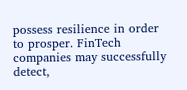possess resilience in order to prosper. FinTech companies may successfully detect,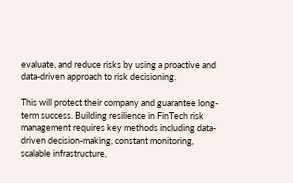evaluate, and reduce risks by using a proactive and data-driven approach to risk decisioning.

This will protect their company and guarantee long-term success. Building resilience in FinTech risk management requires key methods including data-driven decision-making, constant monitoring, scalable infrastructure,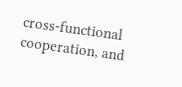cross-functional cooperation, and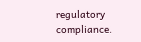regulatory compliance.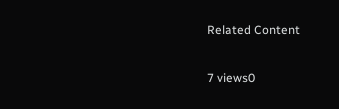Related Content

7 views0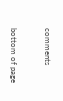comments


bottom of page